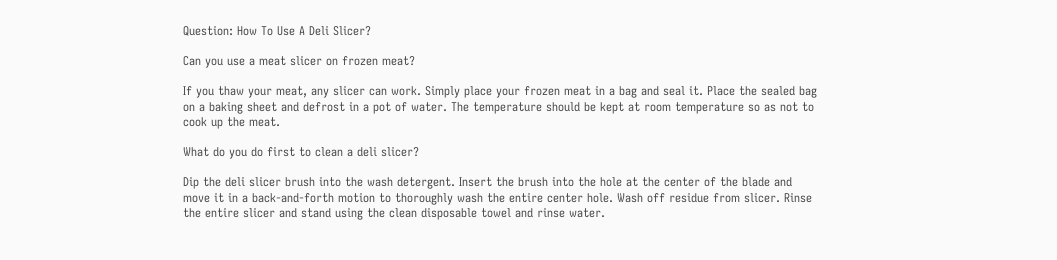Question: How To Use A Deli Slicer?

Can you use a meat slicer on frozen meat?

If you thaw your meat, any slicer can work. Simply place your frozen meat in a bag and seal it. Place the sealed bag on a baking sheet and defrost in a pot of water. The temperature should be kept at room temperature so as not to cook up the meat.

What do you do first to clean a deli slicer?

Dip the deli slicer brush into the wash detergent. Insert the brush into the hole at the center of the blade and move it in a back-and-forth motion to thoroughly wash the entire center hole. Wash off residue from slicer. Rinse the entire slicer and stand using the clean disposable towel and rinse water.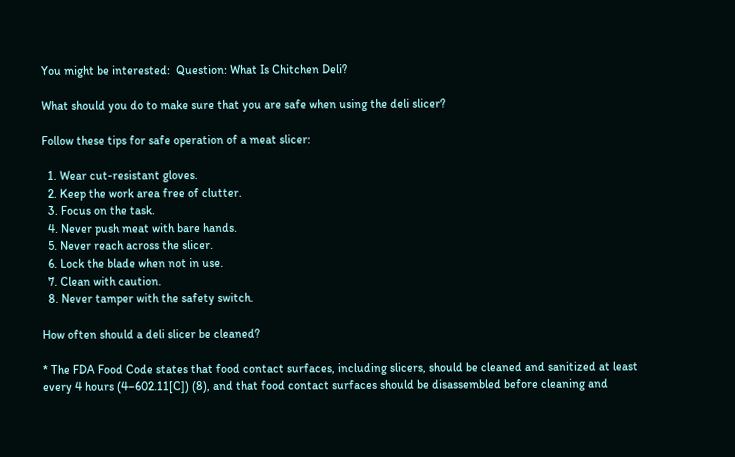You might be interested:  Question: What Is Chitchen Deli?

What should you do to make sure that you are safe when using the deli slicer?

Follow these tips for safe operation of a meat slicer:

  1. Wear cut-resistant gloves.
  2. Keep the work area free of clutter.
  3. Focus on the task.
  4. Never push meat with bare hands.
  5. Never reach across the slicer.
  6. Lock the blade when not in use.
  7. Clean with caution.
  8. Never tamper with the safety switch.

How often should a deli slicer be cleaned?

* The FDA Food Code states that food contact surfaces, including slicers, should be cleaned and sanitized at least every 4 hours (4–602.11[C]) (8), and that food contact surfaces should be disassembled before cleaning and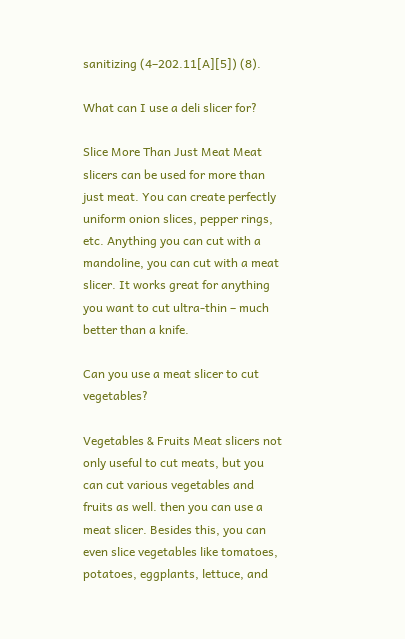sanitizing (4–202.11[A][5]) (8).

What can I use a deli slicer for?

Slice More Than Just Meat Meat slicers can be used for more than just meat. You can create perfectly uniform onion slices, pepper rings, etc. Anything you can cut with a mandoline, you can cut with a meat slicer. It works great for anything you want to cut ultra-thin – much better than a knife.

Can you use a meat slicer to cut vegetables?

Vegetables & Fruits Meat slicers not only useful to cut meats, but you can cut various vegetables and fruits as well. then you can use a meat slicer. Besides this, you can even slice vegetables like tomatoes, potatoes, eggplants, lettuce, and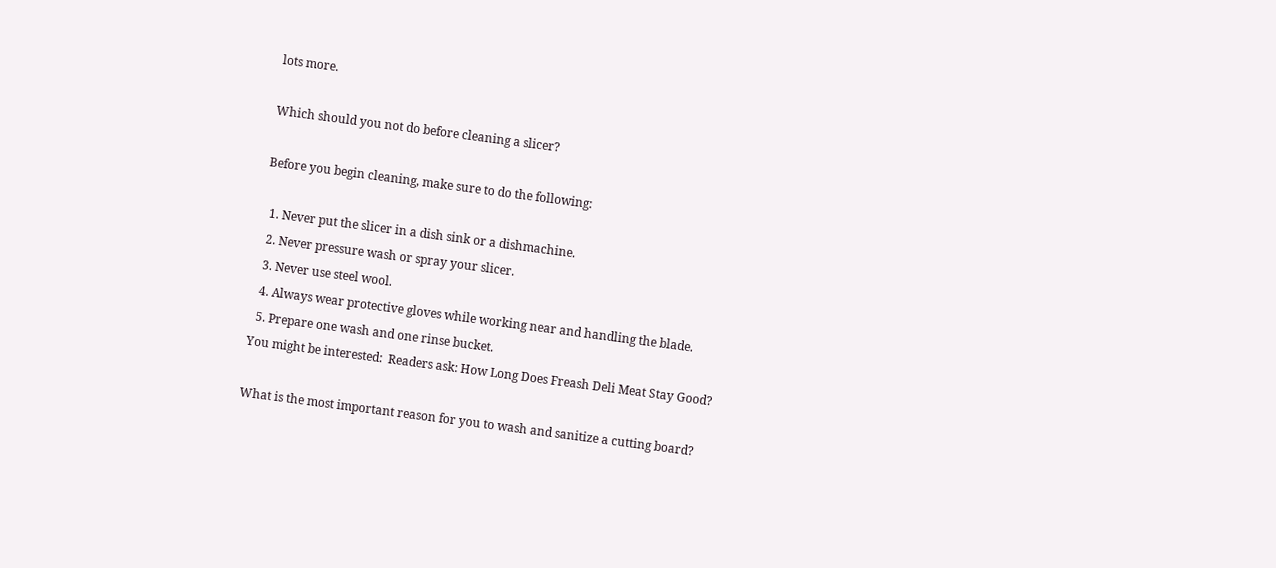lots more.

Which should you not do before cleaning a slicer?

Before you begin cleaning, make sure to do the following:

  1. Never put the slicer in a dish sink or a dishmachine.
  2. Never pressure wash or spray your slicer.
  3. Never use steel wool.
  4. Always wear protective gloves while working near and handling the blade.
  5. Prepare one wash and one rinse bucket.
You might be interested:  Readers ask: How Long Does Freash Deli Meat Stay Good?

What is the most important reason for you to wash and sanitize a cutting board?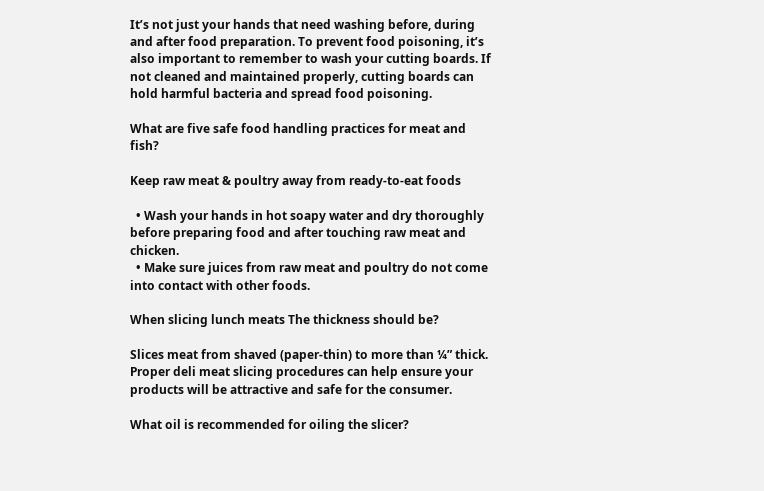It’s not just your hands that need washing before, during and after food preparation. To prevent food poisoning, it’s also important to remember to wash your cutting boards. If not cleaned and maintained properly, cutting boards can hold harmful bacteria and spread food poisoning.

What are five safe food handling practices for meat and fish?

Keep raw meat & poultry away from ready-to-eat foods

  • Wash your hands in hot soapy water and dry thoroughly before preparing food and after touching raw meat and chicken.
  • Make sure juices from raw meat and poultry do not come into contact with other foods.

When slicing lunch meats The thickness should be?

Slices meat from shaved (paper-thin) to more than ¼” thick. Proper deli meat slicing procedures can help ensure your products will be attractive and safe for the consumer.

What oil is recommended for oiling the slicer?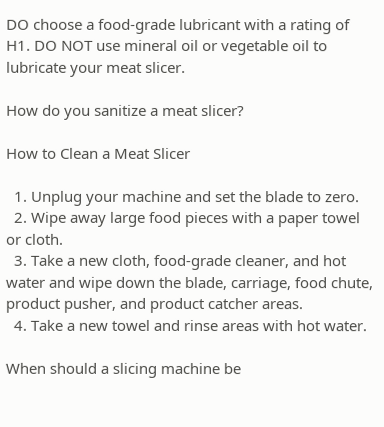DO choose a food-grade lubricant with a rating of H1. DO NOT use mineral oil or vegetable oil to lubricate your meat slicer.

How do you sanitize a meat slicer?

How to Clean a Meat Slicer

  1. Unplug your machine and set the blade to zero.
  2. Wipe away large food pieces with a paper towel or cloth.
  3. Take a new cloth, food-grade cleaner, and hot water and wipe down the blade, carriage, food chute, product pusher, and product catcher areas.
  4. Take a new towel and rinse areas with hot water.

When should a slicing machine be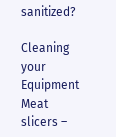sanitized?

Cleaning your Equipment Meat slicers –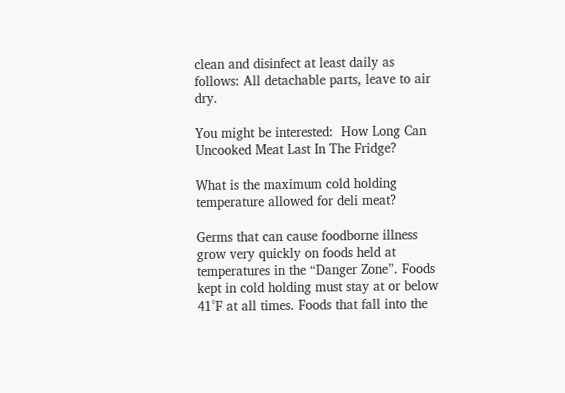clean and disinfect at least daily as follows: All detachable parts, leave to air dry.

You might be interested:  How Long Can Uncooked Meat Last In The Fridge?

What is the maximum cold holding temperature allowed for deli meat?

Germs that can cause foodborne illness grow very quickly on foods held at temperatures in the “Danger Zone”. Foods kept in cold holding must stay at or below 41°F at all times. Foods that fall into the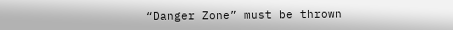“Danger Zone” must be thrown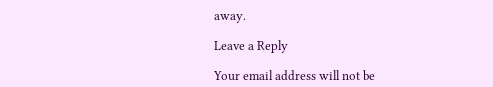away.

Leave a Reply

Your email address will not be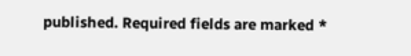published. Required fields are marked *